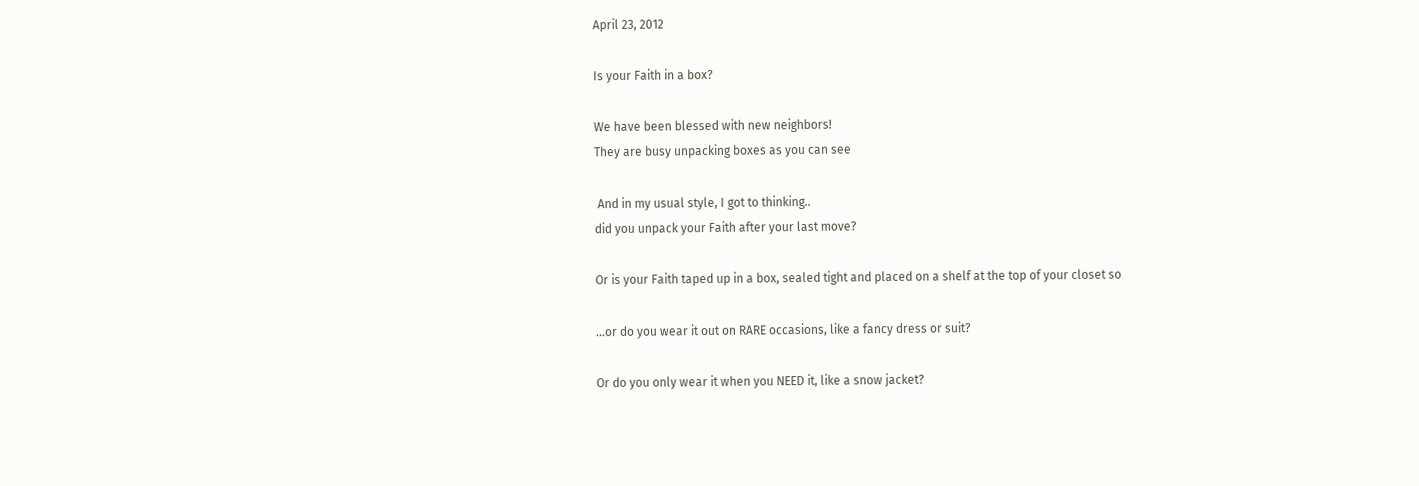April 23, 2012

Is your Faith in a box?

We have been blessed with new neighbors!
They are busy unpacking boxes as you can see

 And in my usual style, I got to thinking..
did you unpack your Faith after your last move?

Or is your Faith taped up in a box, sealed tight and placed on a shelf at the top of your closet so

...or do you wear it out on RARE occasions, like a fancy dress or suit?

Or do you only wear it when you NEED it, like a snow jacket?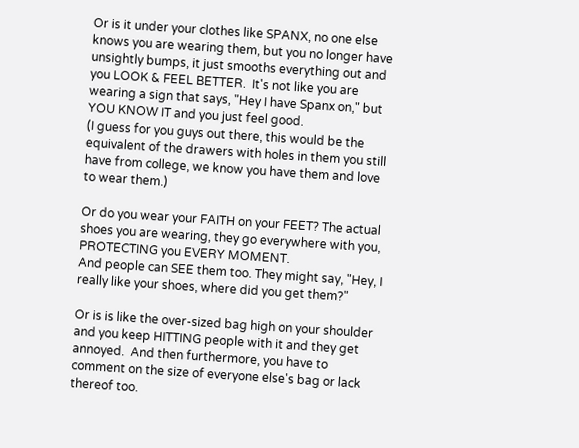Or is it under your clothes like SPANX, no one else knows you are wearing them, but you no longer have unsightly bumps, it just smooths everything out and you LOOK & FEEL BETTER.  It's not like you are wearing a sign that says, "Hey I have Spanx on," but YOU KNOW IT and you just feel good.
(I guess for you guys out there, this would be the equivalent of the drawers with holes in them you still have from college, we know you have them and love to wear them.)

Or do you wear your FAITH on your FEET? The actual shoes you are wearing, they go everywhere with you, PROTECTING you EVERY MOMENT.
And people can SEE them too. They might say, "Hey, I really like your shoes, where did you get them?"

Or is is like the over-sized bag high on your shoulder and you keep HITTING people with it and they get annoyed.  And then furthermore, you have to comment on the size of everyone else's bag or lack thereof too.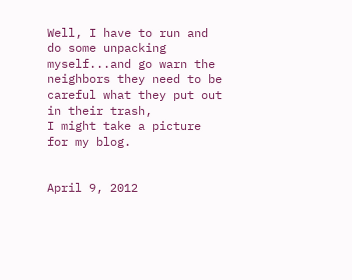Well, I have to run and do some unpacking myself...and go warn the neighbors they need to be careful what they put out in their trash,
I might take a picture for my blog.


April 9, 2012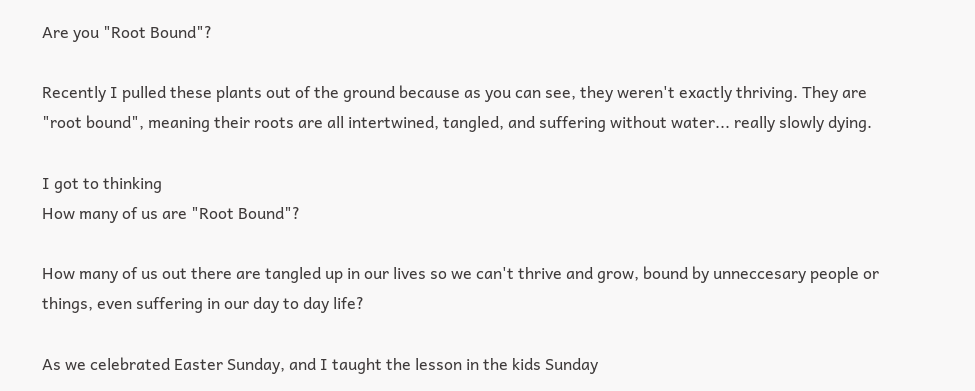Are you "Root Bound"?

Recently I pulled these plants out of the ground because as you can see, they weren't exactly thriving. They are "root bound", meaning their roots are all intertwined, tangled, and suffering without water... really slowly dying.

I got to thinking
How many of us are "Root Bound"?

How many of us out there are tangled up in our lives so we can't thrive and grow, bound by unneccesary people or things, even suffering in our day to day life?

As we celebrated Easter Sunday, and I taught the lesson in the kids Sunday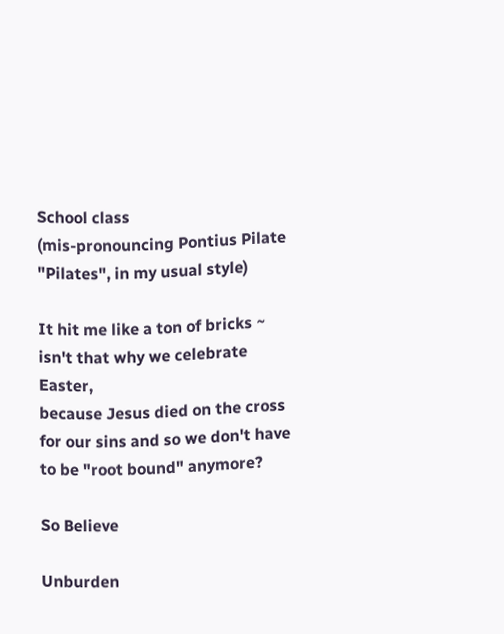School class
(mis-pronouncing Pontius Pilate "Pilates", in my usual style)

It hit me like a ton of bricks ~ isn't that why we celebrate Easter,
because Jesus died on the cross for our sins and so we don't have to be "root bound" anymore?

So Believe

Unburden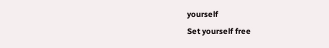yourself
Set yourself free